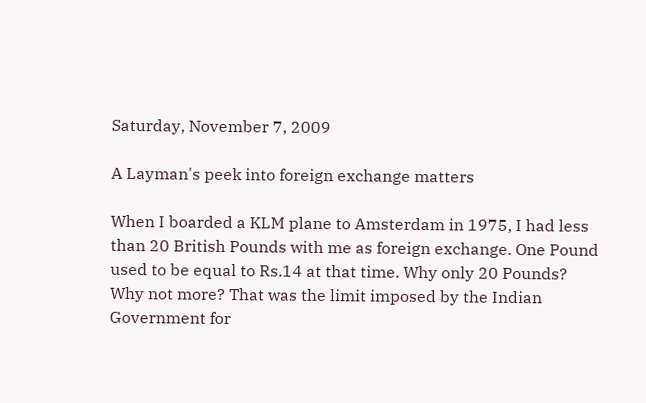Saturday, November 7, 2009

A Layman's peek into foreign exchange matters

When I boarded a KLM plane to Amsterdam in 1975, I had less than 20 British Pounds with me as foreign exchange. One Pound used to be equal to Rs.14 at that time. Why only 20 Pounds? Why not more? That was the limit imposed by the Indian Government for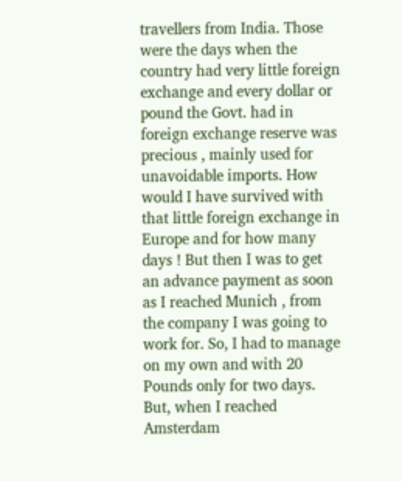travellers from India. Those were the days when the country had very little foreign exchange and every dollar or pound the Govt. had in foreign exchange reserve was precious , mainly used for unavoidable imports. How would I have survived with that little foreign exchange in Europe and for how many days ! But then I was to get an advance payment as soon as I reached Munich , from the company I was going to work for. So, I had to manage on my own and with 20 Pounds only for two days. But, when I reached Amsterdam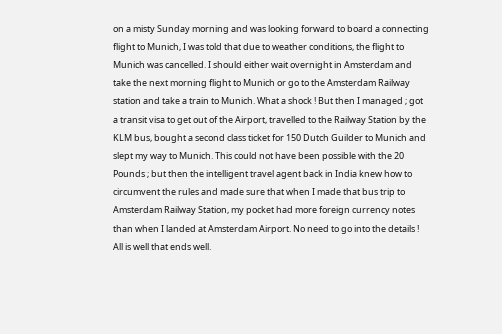on a misty Sunday morning and was looking forward to board a connecting flight to Munich, I was told that due to weather conditions, the flight to Munich was cancelled. I should either wait overnight in Amsterdam and take the next morning flight to Munich or go to the Amsterdam Railway station and take a train to Munich. What a shock ! But then I managed ; got a transit visa to get out of the Airport, travelled to the Railway Station by the KLM bus, bought a second class ticket for 150 Dutch Guilder to Munich and slept my way to Munich. This could not have been possible with the 20 Pounds ; but then the intelligent travel agent back in India knew how to circumvent the rules and made sure that when I made that bus trip to Amsterdam Railway Station, my pocket had more foreign currency notes than when I landed at Amsterdam Airport. No need to go into the details ! All is well that ends well.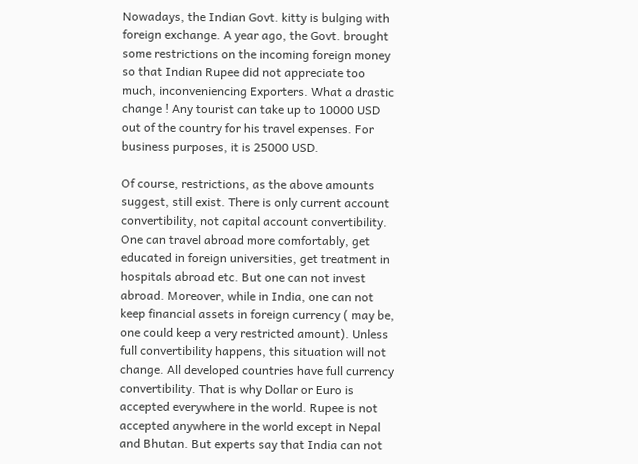Nowadays, the Indian Govt. kitty is bulging with foreign exchange. A year ago, the Govt. brought some restrictions on the incoming foreign money so that Indian Rupee did not appreciate too much, inconveniencing Exporters. What a drastic change ! Any tourist can take up to 10000 USD out of the country for his travel expenses. For business purposes, it is 25000 USD.

Of course, restrictions, as the above amounts suggest, still exist. There is only current account convertibility, not capital account convertibility. One can travel abroad more comfortably, get educated in foreign universities, get treatment in hospitals abroad etc. But one can not invest abroad. Moreover, while in India, one can not keep financial assets in foreign currency ( may be, one could keep a very restricted amount). Unless full convertibility happens, this situation will not change. All developed countries have full currency convertibility. That is why Dollar or Euro is accepted everywhere in the world. Rupee is not accepted anywhere in the world except in Nepal and Bhutan. But experts say that India can not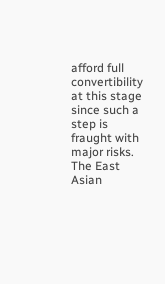afford full convertibility at this stage since such a step is fraught with major risks. The East Asian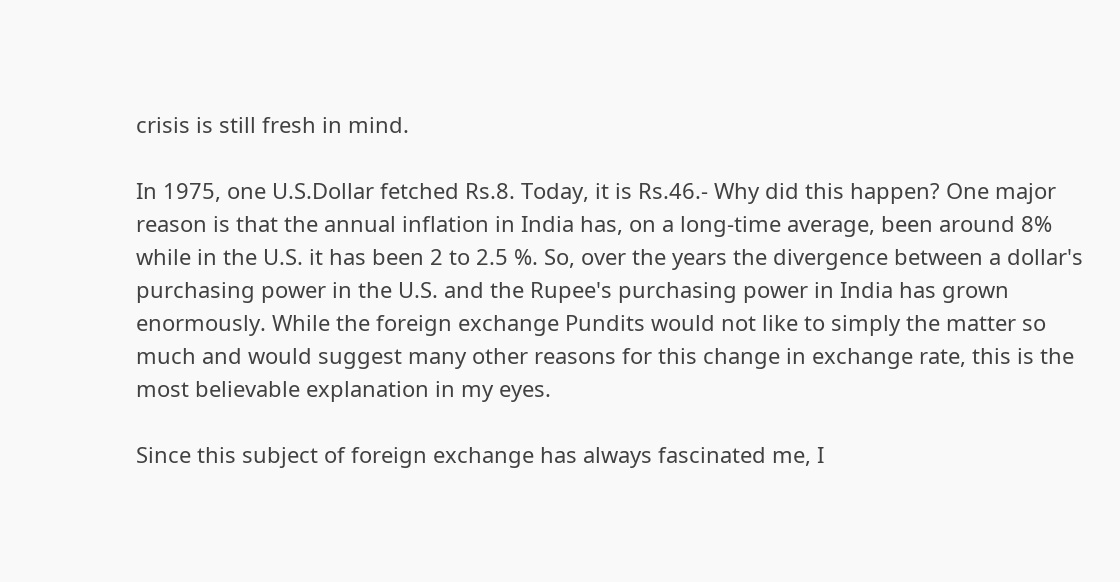crisis is still fresh in mind.

In 1975, one U.S.Dollar fetched Rs.8. Today, it is Rs.46.- Why did this happen? One major reason is that the annual inflation in India has, on a long-time average, been around 8% while in the U.S. it has been 2 to 2.5 %. So, over the years the divergence between a dollar's purchasing power in the U.S. and the Rupee's purchasing power in India has grown enormously. While the foreign exchange Pundits would not like to simply the matter so much and would suggest many other reasons for this change in exchange rate, this is the most believable explanation in my eyes.

Since this subject of foreign exchange has always fascinated me, I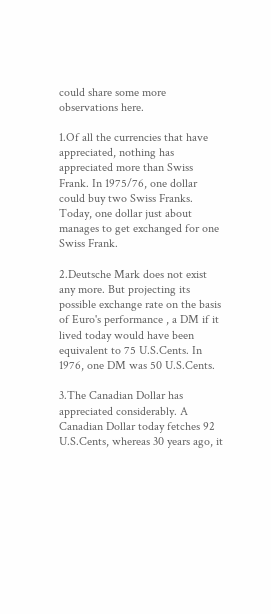could share some more observations here.

1.Of all the currencies that have appreciated, nothing has appreciated more than Swiss Frank. In 1975/76, one dollar could buy two Swiss Franks. Today, one dollar just about manages to get exchanged for one Swiss Frank.

2.Deutsche Mark does not exist any more. But projecting its possible exchange rate on the basis of Euro's performance , a DM if it lived today would have been equivalent to 75 U.S.Cents. In 1976, one DM was 50 U.S.Cents.

3.The Canadian Dollar has appreciated considerably. A Canadian Dollar today fetches 92 U.S.Cents, whereas 30 years ago, it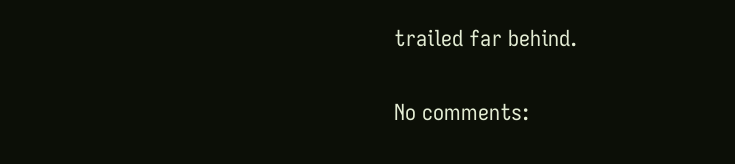trailed far behind.

No comments: